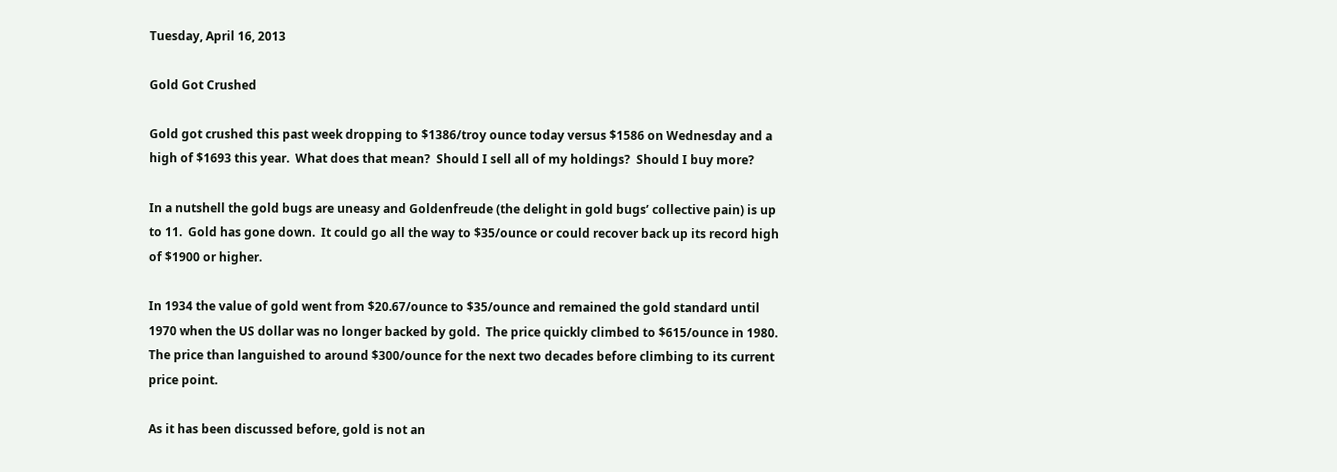Tuesday, April 16, 2013

Gold Got Crushed

Gold got crushed this past week dropping to $1386/troy ounce today versus $1586 on Wednesday and a high of $1693 this year.  What does that mean?  Should I sell all of my holdings?  Should I buy more?

In a nutshell the gold bugs are uneasy and Goldenfreude (the delight in gold bugs’ collective pain) is up to 11.  Gold has gone down.  It could go all the way to $35/ounce or could recover back up its record high of $1900 or higher.

In 1934 the value of gold went from $20.67/ounce to $35/ounce and remained the gold standard until 1970 when the US dollar was no longer backed by gold.  The price quickly climbed to $615/ounce in 1980.  The price than languished to around $300/ounce for the next two decades before climbing to its current price point.

As it has been discussed before, gold is not an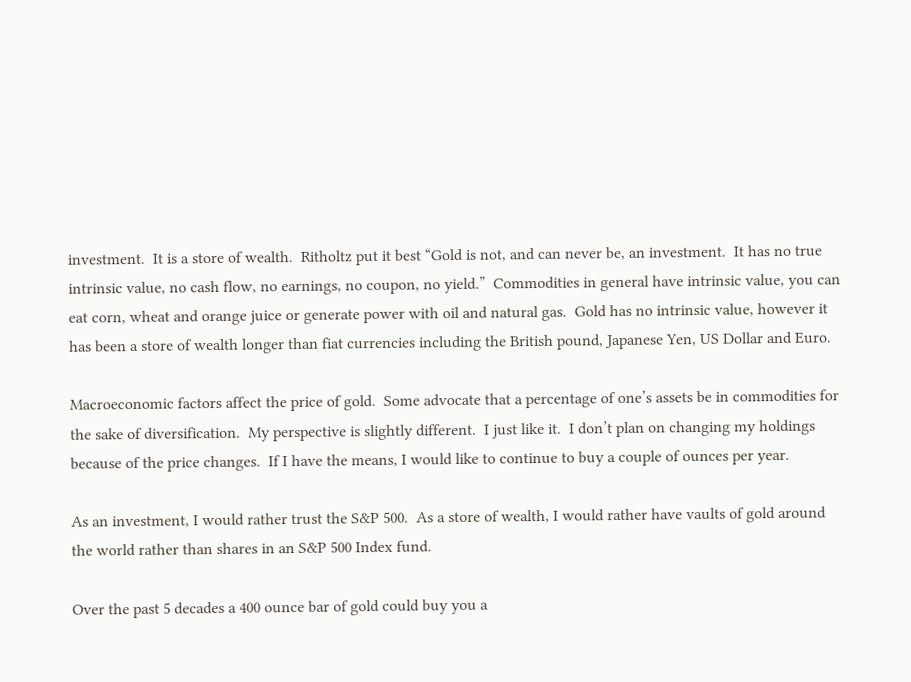investment.  It is a store of wealth.  Ritholtz put it best “Gold is not, and can never be, an investment.  It has no true intrinsic value, no cash flow, no earnings, no coupon, no yield.”  Commodities in general have intrinsic value, you can eat corn, wheat and orange juice or generate power with oil and natural gas.  Gold has no intrinsic value, however it has been a store of wealth longer than fiat currencies including the British pound, Japanese Yen, US Dollar and Euro.

Macroeconomic factors affect the price of gold.  Some advocate that a percentage of one’s assets be in commodities for the sake of diversification.  My perspective is slightly different.  I just like it.  I don’t plan on changing my holdings because of the price changes.  If I have the means, I would like to continue to buy a couple of ounces per year.

As an investment, I would rather trust the S&P 500.  As a store of wealth, I would rather have vaults of gold around the world rather than shares in an S&P 500 Index fund.

Over the past 5 decades a 400 ounce bar of gold could buy you a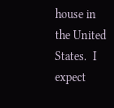house in the United States.  I expect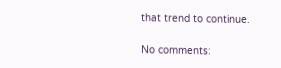that trend to continue.

No comments: